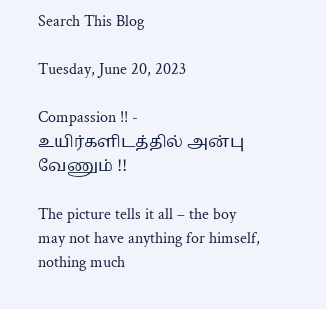Search This Blog

Tuesday, June 20, 2023

Compassion !! - உயிர்களிடத்தில் அன்பு வேணும் !!

The picture tells it all – the boy may not have anything for himself, nothing much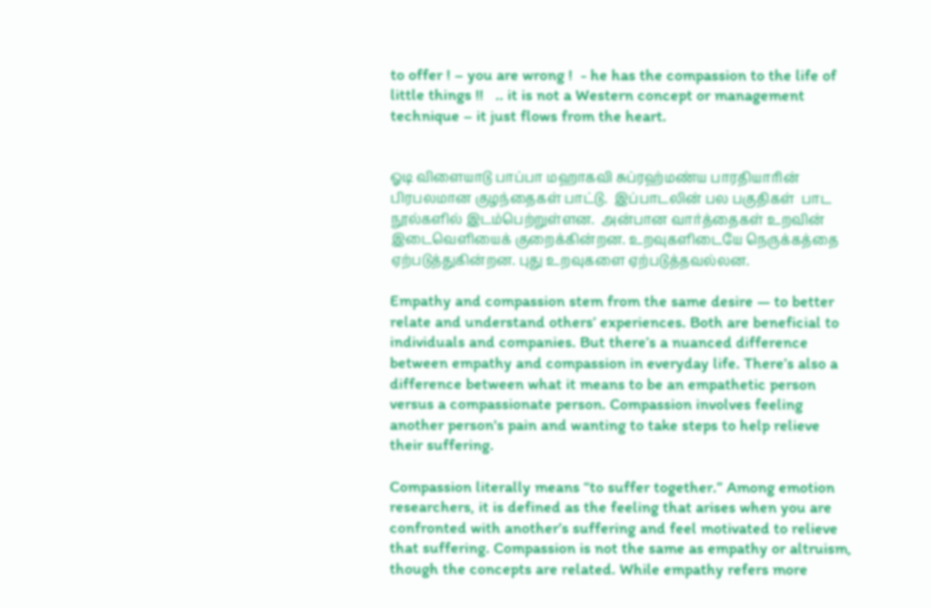to offer ! – you are wrong !  - he has the compassion to the life of little things !!   .. it is not a Western concept or management technique – it just flows from the heart.


ஓடி விளையாடு பாப்பா மஹாகவி சுப்ரஹ்மண்ய பாரதியாரின் பிரபலமான குழந்தைகள் பாட்டு.  இப்பாடலின் பல பகுதிகள்  பாட நூல்களில் இடம்பெற்றுள்ளன.  அன்பான வார்த்தைகள் உறவின் இடைவெளியைக் குறைக்கின்றன. உறவுகளிடையே நெருக்கத்தை ஏற்படுத்துகின்றன. புது உறவுகளை ஏற்படுத்தவல்லன.

Empathy and compassion stem from the same desire — to better relate and understand others’ experiences. Both are beneficial to individuals and companies. But there’s a nuanced difference between empathy and compassion in everyday life. There’s also a difference between what it means to be an empathetic person versus a compassionate person. Compassion involves feeling another person's pain and wanting to take steps to help relieve their suffering.

Compassion literally means “to suffer together.” Among emotion researchers, it is defined as the feeling that arises when you are confronted with another’s suffering and feel motivated to relieve that suffering. Compassion is not the same as empathy or altruism, though the concepts are related. While empathy refers more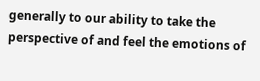generally to our ability to take the perspective of and feel the emotions of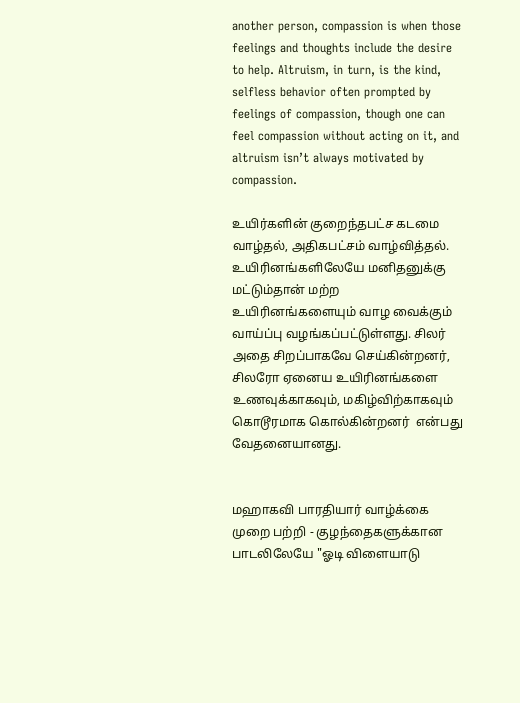another person, compassion is when those feelings and thoughts include the desire to help. Altruism, in turn, is the kind, selfless behavior often prompted by feelings of compassion, though one can feel compassion without acting on it, and altruism isn’t always motivated by compassion.

உயிர்களின் குறைந்தபட்ச கடமை வாழ்தல், அதிகபட்சம் வாழ்வித்தல். உயிரினங்களிலேயே மனிதனுக்கு மட்டும்தான் மற்ற உயிரினங்களையும் வாழ வைக்கும் வாய்ப்பு வழங்கப்பட்டுள்ளது. சிலர் அதை சிறப்பாகவே செய்கின்றனர், சிலரோ ஏனைய உயிரினங்களை உணவுக்காகவும், மகிழ்விற்காகவும் கொடூரமாக கொல்கின்றனர்  என்பது வேதனையானது.


மஹாகவி பாரதியார் வாழ்க்கை முறை பற்றி - குழந்தைகளுக்கான பாடலிலேயே "ஓடி விளையாடு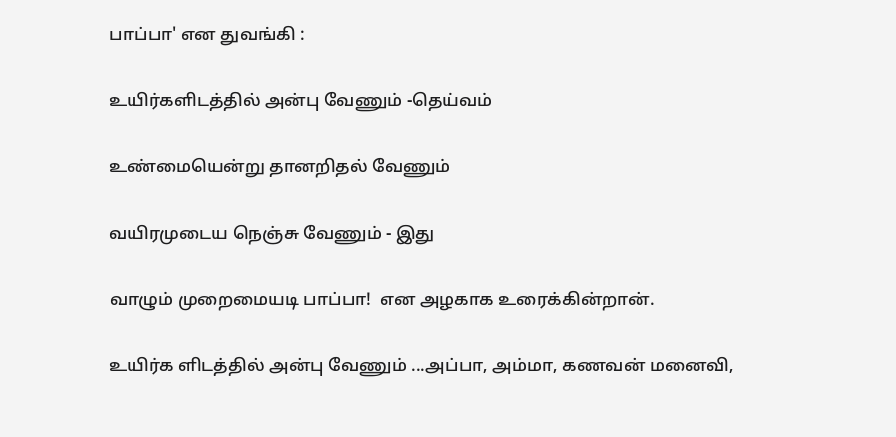பாப்பா' என துவங்கி :

உயிர்களிடத்தில் அன்பு வேணும் -தெய்வம்

உண்மையென்று தானறிதல் வேணும்

வயிரமுடைய நெஞ்சு வேணும் - இது

வாழும் முறைமையடி பாப்பா!  என அழகாக உரைக்கின்றான்.

உயிர்க ளிடத்தில் அன்பு வேணும் ...அப்பா, அம்மா, கணவன் மனைவி,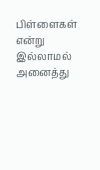பிள்ளைகள் என்று இல்லாமல் அனைத்து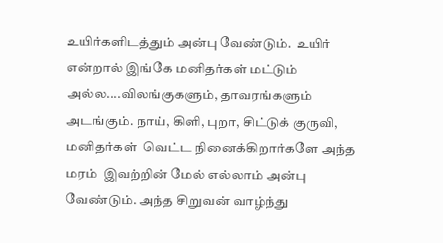உயிர்களிடத்தும் அன்பு வேண்டும்.  உயிர் என்றால் இங்கே மனிதர்கள் மட்டும் அல்ல....விலங்குகளும், தாவரங்களும் அடங்கும். நாய், கிளி, புறா, சிட்டுக் குருவி, மனிதர்கள்  வெட்ட நினைக்கிறார்களே அந்த மரம்  இவற்றின் மேல் எல்லாம் அன்பு வேண்டும். அந்த சிறுவன் வாழ்ந்து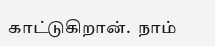காட்டுகிறான்.  நாம்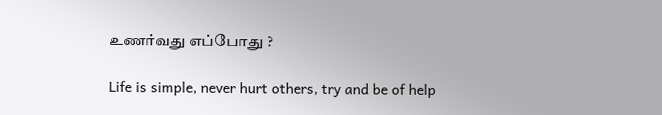உணர்வது எப்போது ?

Life is simple, never hurt others, try and be of help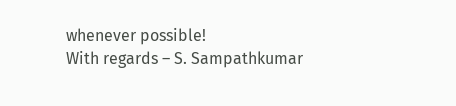whenever possible!
With regards – S. Sampathkumar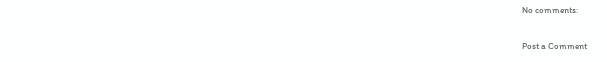No comments:

Post a Comment